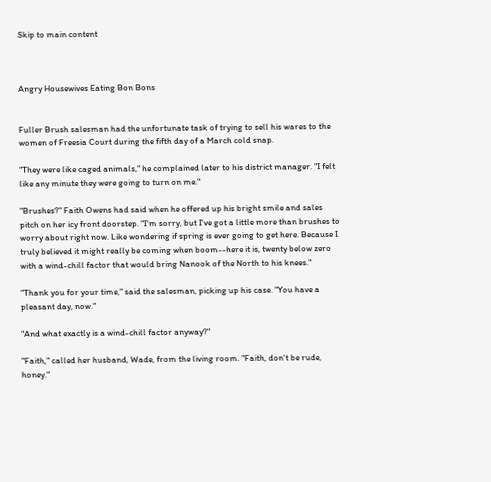Skip to main content



Angry Housewives Eating Bon Bons


Fuller Brush salesman had the unfortunate task of trying to sell his wares to the women of Freesia Court during the fifth day of a March cold snap.

"They were like caged animals," he complained later to his district manager. "I felt like any minute they were going to turn on me."

"Brushes?" Faith Owens had said when he offered up his bright smile and sales pitch on her icy front doorstep. "I'm sorry, but I've got a little more than brushes to worry about right now. Like wondering if spring is ever going to get here. Because I truly believed it might really be coming when boom--here it is, twenty below zero with a wind-chill factor that would bring Nanook of the North to his knees."

"Thank you for your time," said the salesman, picking up his case. "You have a pleasant day, now."

"And what exactly is a wind-chill factor anyway?"

"Faith," called her husband, Wade, from the living room. "Faith, don't be rude, honey."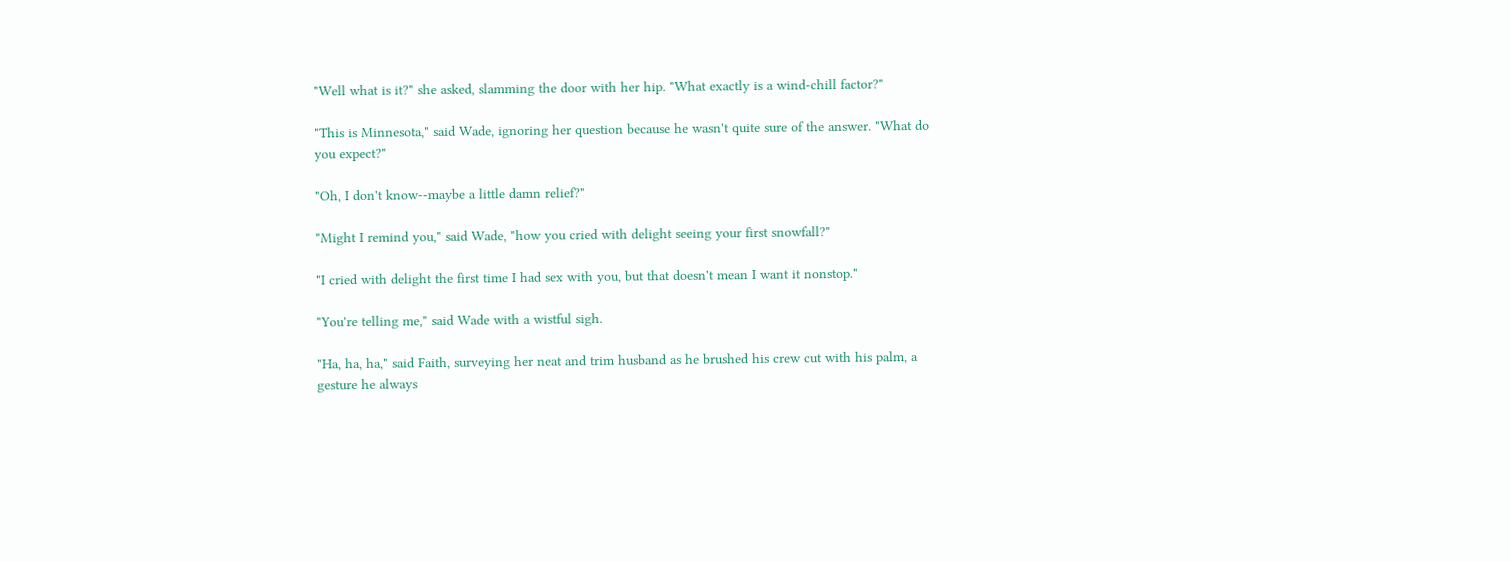"Well what is it?" she asked, slamming the door with her hip. "What exactly is a wind-chill factor?"

"This is Minnesota," said Wade, ignoring her question because he wasn't quite sure of the answer. "What do you expect?"

"Oh, I don't know--maybe a little damn relief?"

"Might I remind you," said Wade, "how you cried with delight seeing your first snowfall?"

"I cried with delight the first time I had sex with you, but that doesn't mean I want it nonstop."

"You're telling me," said Wade with a wistful sigh.

"Ha, ha, ha," said Faith, surveying her neat and trim husband as he brushed his crew cut with his palm, a gesture he always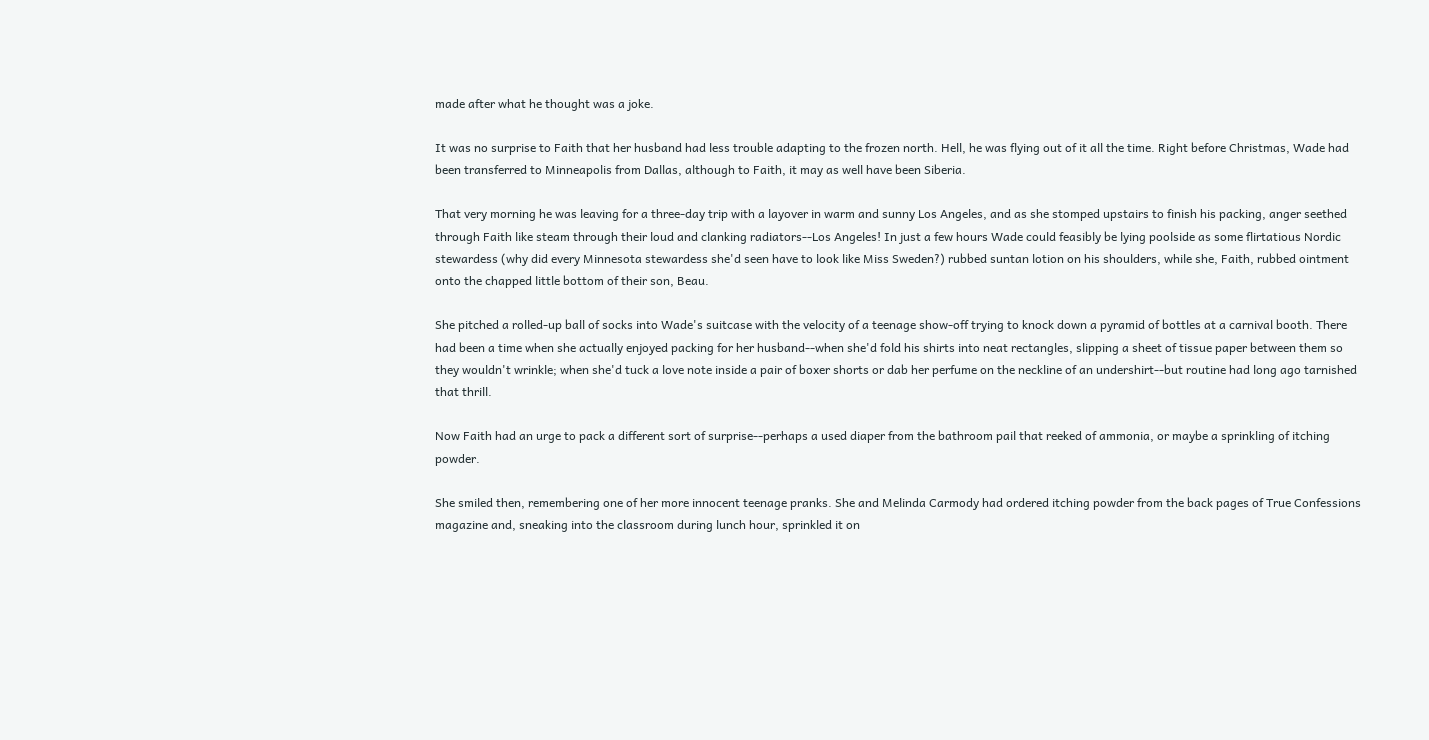made after what he thought was a joke.

It was no surprise to Faith that her husband had less trouble adapting to the frozen north. Hell, he was flying out of it all the time. Right before Christmas, Wade had been transferred to Minneapolis from Dallas, although to Faith, it may as well have been Siberia.

That very morning he was leaving for a three-day trip with a layover in warm and sunny Los Angeles, and as she stomped upstairs to finish his packing, anger seethed through Faith like steam through their loud and clanking radiators--Los Angeles! In just a few hours Wade could feasibly be lying poolside as some flirtatious Nordic stewardess (why did every Minnesota stewardess she'd seen have to look like Miss Sweden?) rubbed suntan lotion on his shoulders, while she, Faith, rubbed ointment onto the chapped little bottom of their son, Beau.

She pitched a rolled-up ball of socks into Wade's suitcase with the velocity of a teenage show-off trying to knock down a pyramid of bottles at a carnival booth. There had been a time when she actually enjoyed packing for her husband--when she'd fold his shirts into neat rectangles, slipping a sheet of tissue paper between them so they wouldn't wrinkle; when she'd tuck a love note inside a pair of boxer shorts or dab her perfume on the neckline of an undershirt--but routine had long ago tarnished that thrill.

Now Faith had an urge to pack a different sort of surprise--perhaps a used diaper from the bathroom pail that reeked of ammonia, or maybe a sprinkling of itching powder.

She smiled then, remembering one of her more innocent teenage pranks. She and Melinda Carmody had ordered itching powder from the back pages of True Confessions magazine and, sneaking into the classroom during lunch hour, sprinkled it on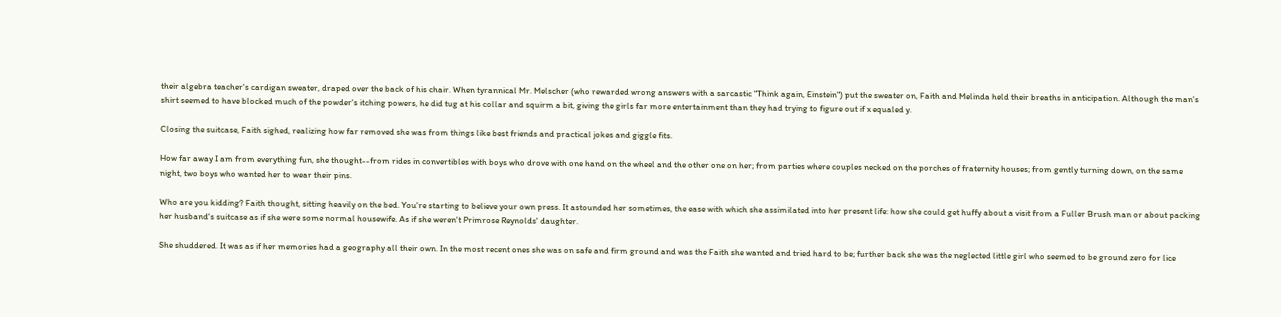their algebra teacher's cardigan sweater, draped over the back of his chair. When tyrannical Mr. Melscher (who rewarded wrong answers with a sarcastic "Think again, Einstein") put the sweater on, Faith and Melinda held their breaths in anticipation. Although the man's shirt seemed to have blocked much of the powder's itching powers, he did tug at his collar and squirm a bit, giving the girls far more entertainment than they had trying to figure out if x equaled y.

Closing the suitcase, Faith sighed, realizing how far removed she was from things like best friends and practical jokes and giggle fits.

How far away I am from everything fun, she thought--from rides in convertibles with boys who drove with one hand on the wheel and the other one on her; from parties where couples necked on the porches of fraternity houses; from gently turning down, on the same night, two boys who wanted her to wear their pins.

Who are you kidding? Faith thought, sitting heavily on the bed. You're starting to believe your own press. It astounded her sometimes, the ease with which she assimilated into her present life: how she could get huffy about a visit from a Fuller Brush man or about packing her husband's suitcase as if she were some normal housewife. As if she weren't Primrose Reynolds' daughter.

She shuddered. It was as if her memories had a geography all their own. In the most recent ones she was on safe and firm ground and was the Faith she wanted and tried hard to be; further back she was the neglected little girl who seemed to be ground zero for lice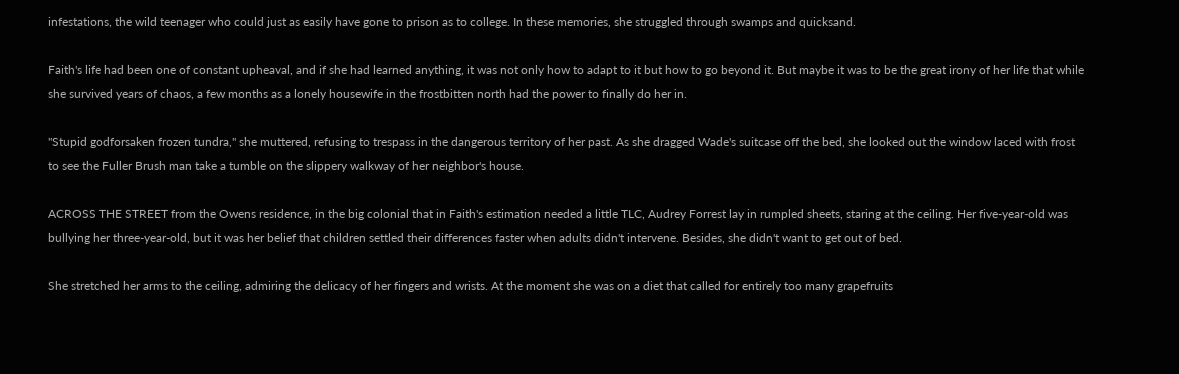infestations, the wild teenager who could just as easily have gone to prison as to college. In these memories, she struggled through swamps and quicksand.

Faith's life had been one of constant upheaval, and if she had learned anything, it was not only how to adapt to it but how to go beyond it. But maybe it was to be the great irony of her life that while she survived years of chaos, a few months as a lonely housewife in the frostbitten north had the power to finally do her in.

"Stupid godforsaken frozen tundra," she muttered, refusing to trespass in the dangerous territory of her past. As she dragged Wade's suitcase off the bed, she looked out the window laced with frost to see the Fuller Brush man take a tumble on the slippery walkway of her neighbor's house.

ACROSS THE STREET from the Owens residence, in the big colonial that in Faith's estimation needed a little TLC, Audrey Forrest lay in rumpled sheets, staring at the ceiling. Her five-year-old was bullying her three-year-old, but it was her belief that children settled their differences faster when adults didn't intervene. Besides, she didn't want to get out of bed.

She stretched her arms to the ceiling, admiring the delicacy of her fingers and wrists. At the moment she was on a diet that called for entirely too many grapefruits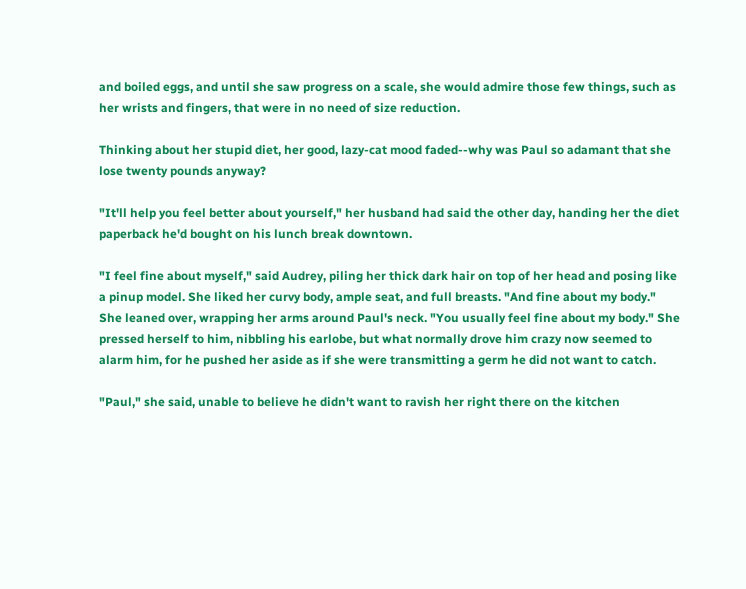and boiled eggs, and until she saw progress on a scale, she would admire those few things, such as her wrists and fingers, that were in no need of size reduction.

Thinking about her stupid diet, her good, lazy-cat mood faded--why was Paul so adamant that she lose twenty pounds anyway?

"It'll help you feel better about yourself," her husband had said the other day, handing her the diet paperback he'd bought on his lunch break downtown.

"I feel fine about myself," said Audrey, piling her thick dark hair on top of her head and posing like a pinup model. She liked her curvy body, ample seat, and full breasts. "And fine about my body." She leaned over, wrapping her arms around Paul's neck. "You usually feel fine about my body." She pressed herself to him, nibbling his earlobe, but what normally drove him crazy now seemed to alarm him, for he pushed her aside as if she were transmitting a germ he did not want to catch.

"Paul," she said, unable to believe he didn't want to ravish her right there on the kitchen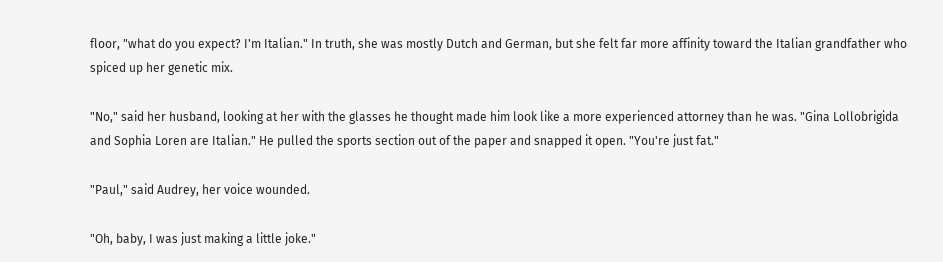floor, "what do you expect? I'm Italian." In truth, she was mostly Dutch and German, but she felt far more affinity toward the Italian grandfather who spiced up her genetic mix.

"No," said her husband, looking at her with the glasses he thought made him look like a more experienced attorney than he was. "Gina Lollobrigida and Sophia Loren are Italian." He pulled the sports section out of the paper and snapped it open. "You're just fat."

"Paul," said Audrey, her voice wounded.

"Oh, baby, I was just making a little joke."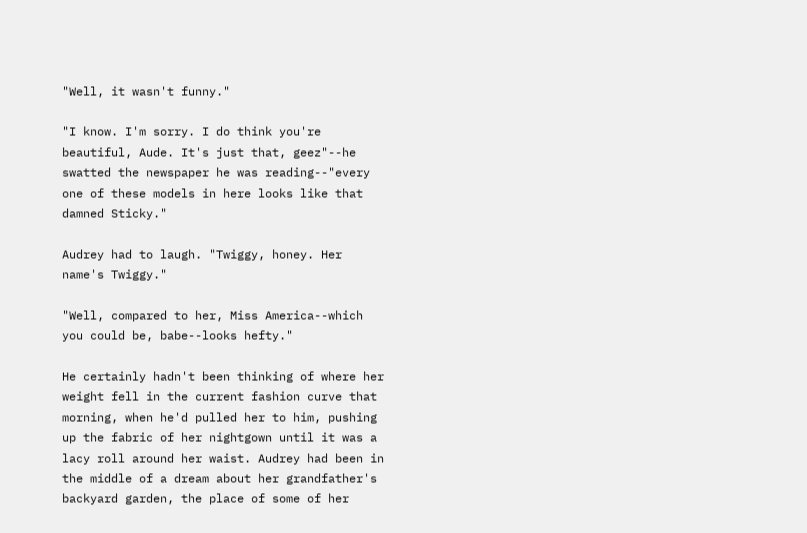"Well, it wasn't funny."

"I know. I'm sorry. I do think you're beautiful, Aude. It's just that, geez"--he swatted the newspaper he was reading--"every one of these models in here looks like that damned Sticky."

Audrey had to laugh. "Twiggy, honey. Her name's Twiggy."

"Well, compared to her, Miss America--which you could be, babe--looks hefty."

He certainly hadn't been thinking of where her weight fell in the current fashion curve that morning, when he'd pulled her to him, pushing up the fabric of her nightgown until it was a lacy roll around her waist. Audrey had been in the middle of a dream about her grandfather's backyard garden, the place of some of her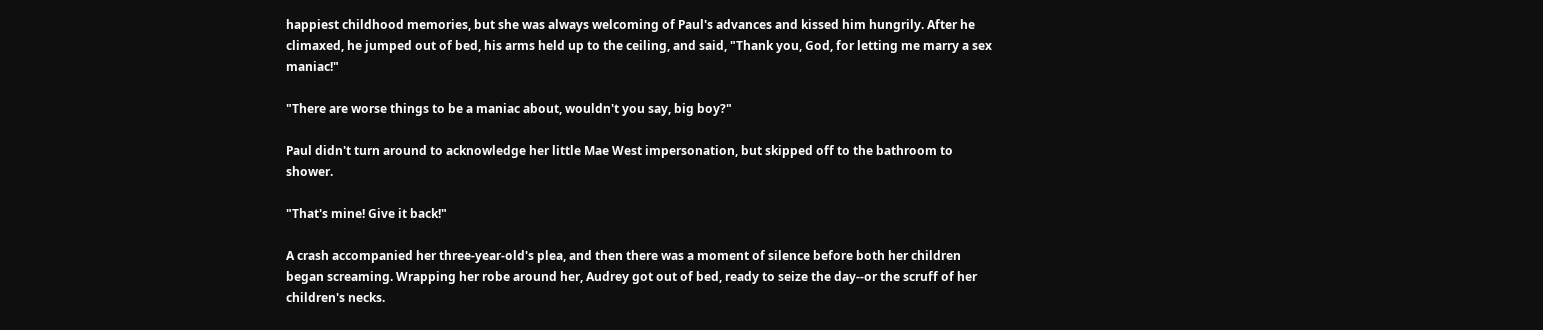happiest childhood memories, but she was always welcoming of Paul's advances and kissed him hungrily. After he climaxed, he jumped out of bed, his arms held up to the ceiling, and said, "Thank you, God, for letting me marry a sex maniac!"

"There are worse things to be a maniac about, wouldn't you say, big boy?"

Paul didn't turn around to acknowledge her little Mae West impersonation, but skipped off to the bathroom to shower.

"That's mine! Give it back!"

A crash accompanied her three-year-old's plea, and then there was a moment of silence before both her children began screaming. Wrapping her robe around her, Audrey got out of bed, ready to seize the day--or the scruff of her children's necks.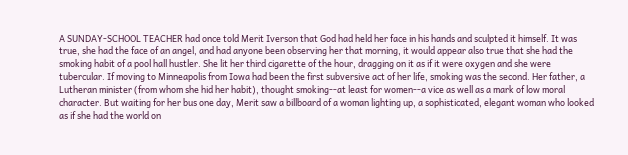A SUNDAY-SCHOOL TEACHER had once told Merit Iverson that God had held her face in his hands and sculpted it himself. It was true, she had the face of an angel, and had anyone been observing her that morning, it would appear also true that she had the smoking habit of a pool hall hustler. She lit her third cigarette of the hour, dragging on it as if it were oxygen and she were tubercular. If moving to Minneapolis from Iowa had been the first subversive act of her life, smoking was the second. Her father, a Lutheran minister (from whom she hid her habit), thought smoking--at least for women--a vice as well as a mark of low moral character. But waiting for her bus one day, Merit saw a billboard of a woman lighting up, a sophisticated, elegant woman who looked as if she had the world on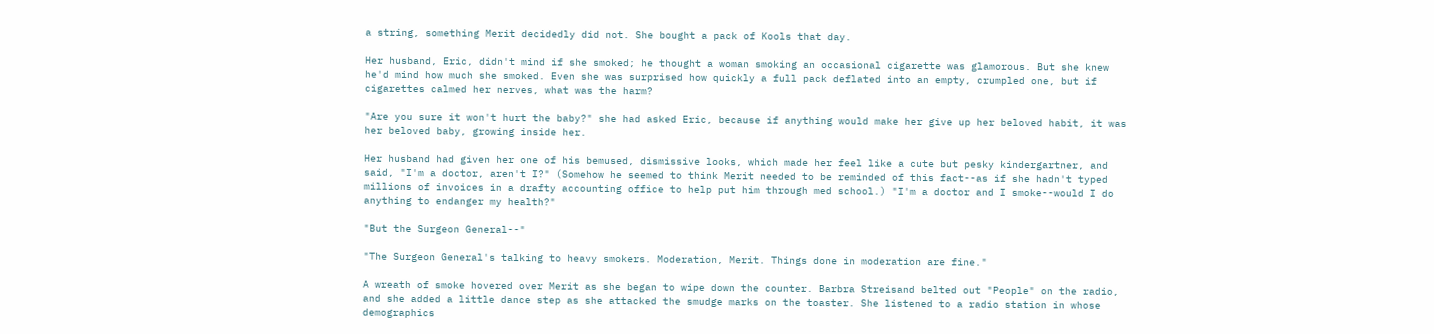a string, something Merit decidedly did not. She bought a pack of Kools that day.

Her husband, Eric, didn't mind if she smoked; he thought a woman smoking an occasional cigarette was glamorous. But she knew he'd mind how much she smoked. Even she was surprised how quickly a full pack deflated into an empty, crumpled one, but if cigarettes calmed her nerves, what was the harm?

"Are you sure it won't hurt the baby?" she had asked Eric, because if anything would make her give up her beloved habit, it was her beloved baby, growing inside her.

Her husband had given her one of his bemused, dismissive looks, which made her feel like a cute but pesky kindergartner, and said, "I'm a doctor, aren't I?" (Somehow he seemed to think Merit needed to be reminded of this fact--as if she hadn't typed millions of invoices in a drafty accounting office to help put him through med school.) "I'm a doctor and I smoke--would I do anything to endanger my health?"

"But the Surgeon General--"

"The Surgeon General's talking to heavy smokers. Moderation, Merit. Things done in moderation are fine."

A wreath of smoke hovered over Merit as she began to wipe down the counter. Barbra Streisand belted out "People" on the radio, and she added a little dance step as she attacked the smudge marks on the toaster. She listened to a radio station in whose demographics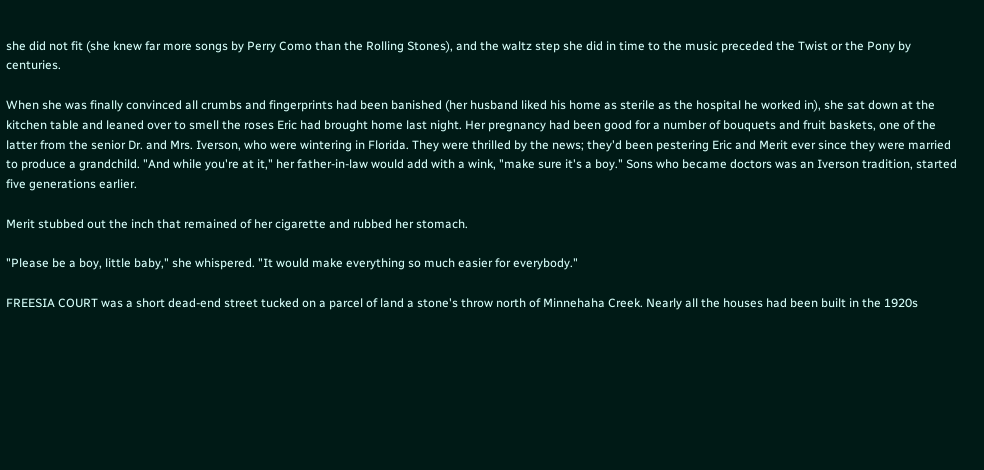she did not fit (she knew far more songs by Perry Como than the Rolling Stones), and the waltz step she did in time to the music preceded the Twist or the Pony by centuries.

When she was finally convinced all crumbs and fingerprints had been banished (her husband liked his home as sterile as the hospital he worked in), she sat down at the kitchen table and leaned over to smell the roses Eric had brought home last night. Her pregnancy had been good for a number of bouquets and fruit baskets, one of the latter from the senior Dr. and Mrs. Iverson, who were wintering in Florida. They were thrilled by the news; they'd been pestering Eric and Merit ever since they were married to produce a grandchild. "And while you're at it," her father-in-law would add with a wink, "make sure it's a boy." Sons who became doctors was an Iverson tradition, started five generations earlier.

Merit stubbed out the inch that remained of her cigarette and rubbed her stomach.

"Please be a boy, little baby," she whispered. "It would make everything so much easier for everybody."

FREESIA COURT was a short dead-end street tucked on a parcel of land a stone's throw north of Minnehaha Creek. Nearly all the houses had been built in the 1920s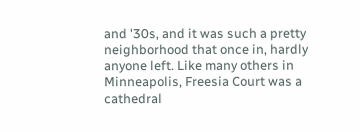and '30s, and it was such a pretty neighborhood that once in, hardly anyone left. Like many others in Minneapolis, Freesia Court was a cathedral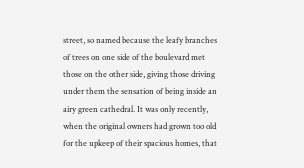street, so named because the leafy branches of trees on one side of the boulevard met those on the other side, giving those driving under them the sensation of being inside an airy green cathedral. It was only recently, when the original owners had grown too old for the upkeep of their spacious homes, that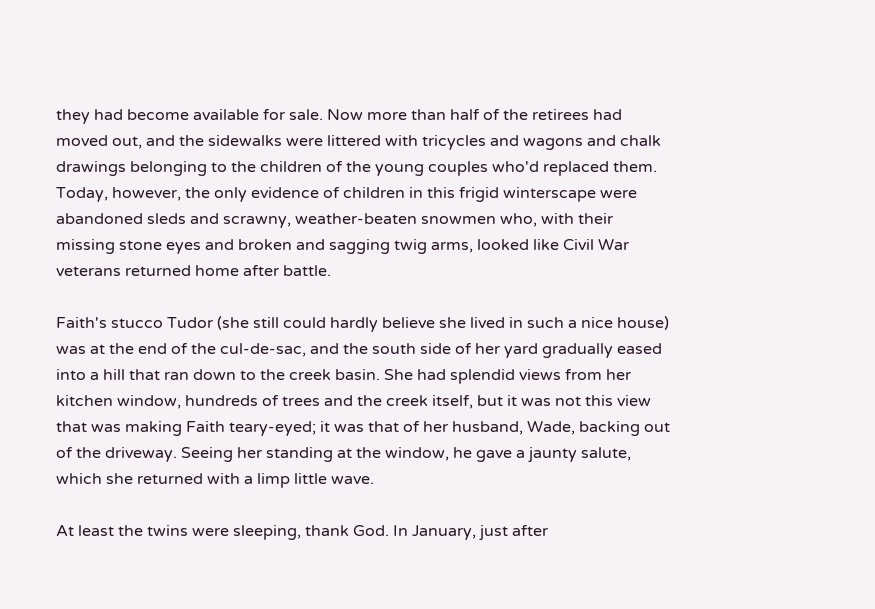they had become available for sale. Now more than half of the retirees had moved out, and the sidewalks were littered with tricycles and wagons and chalk drawings belonging to the children of the young couples who'd replaced them. Today, however, the only evidence of children in this frigid winterscape were abandoned sleds and scrawny, weather-beaten snowmen who, with their missing stone eyes and broken and sagging twig arms, looked like Civil War veterans returned home after battle.

Faith's stucco Tudor (she still could hardly believe she lived in such a nice house) was at the end of the cul-de-sac, and the south side of her yard gradually eased into a hill that ran down to the creek basin. She had splendid views from her kitchen window, hundreds of trees and the creek itself, but it was not this view that was making Faith teary-eyed; it was that of her husband, Wade, backing out of the driveway. Seeing her standing at the window, he gave a jaunty salute, which she returned with a limp little wave.

At least the twins were sleeping, thank God. In January, just after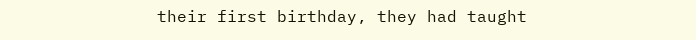their first birthday, they had taught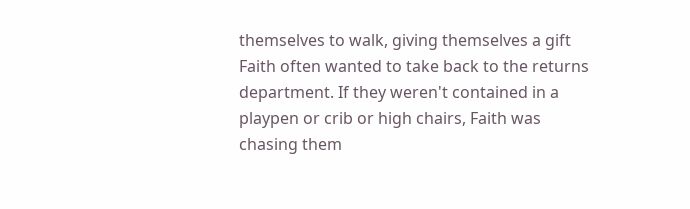themselves to walk, giving themselves a gift Faith often wanted to take back to the returns department. If they weren't contained in a playpen or crib or high chairs, Faith was chasing them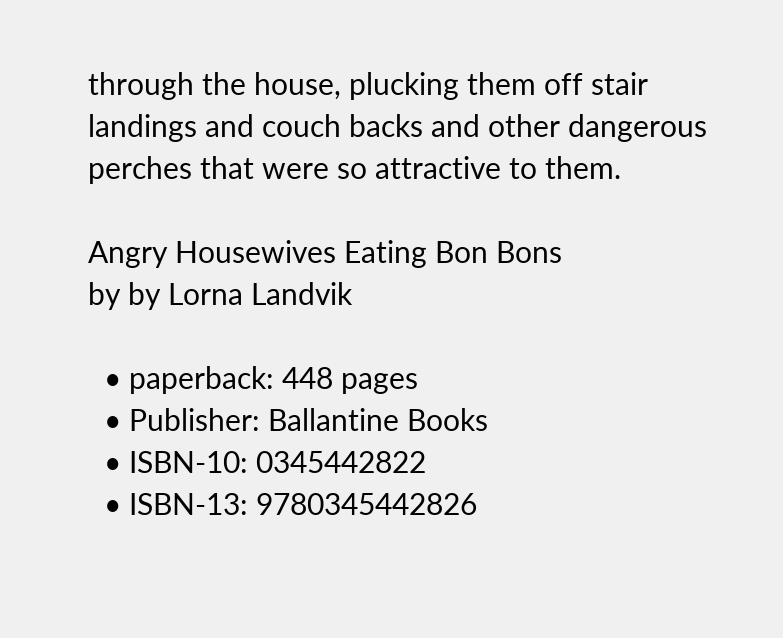through the house, plucking them off stair landings and couch backs and other dangerous perches that were so attractive to them.

Angry Housewives Eating Bon Bons
by by Lorna Landvik

  • paperback: 448 pages
  • Publisher: Ballantine Books
  • ISBN-10: 0345442822
  • ISBN-13: 9780345442826